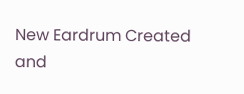New Eardrum Created and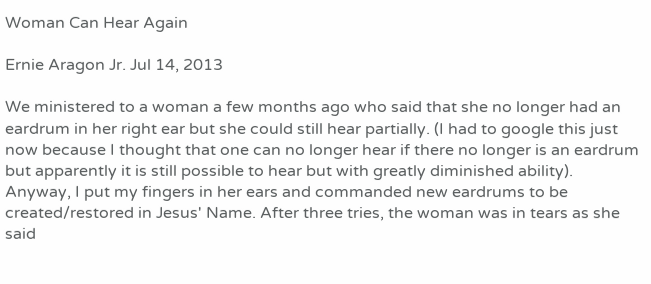Woman Can Hear Again

Ernie Aragon Jr. Jul 14, 2013

We ministered to a woman a few months ago who said that she no longer had an eardrum in her right ear but she could still hear partially. (I had to google this just now because I thought that one can no longer hear if there no longer is an eardrum but apparently it is still possible to hear but with greatly diminished ability). Anyway, I put my fingers in her ears and commanded new eardrums to be created/restored in Jesus' Name. After three tries, the woman was in tears as she said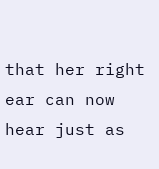that her right ear can now hear just as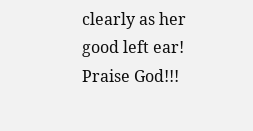clearly as her good left ear! Praise God!!!